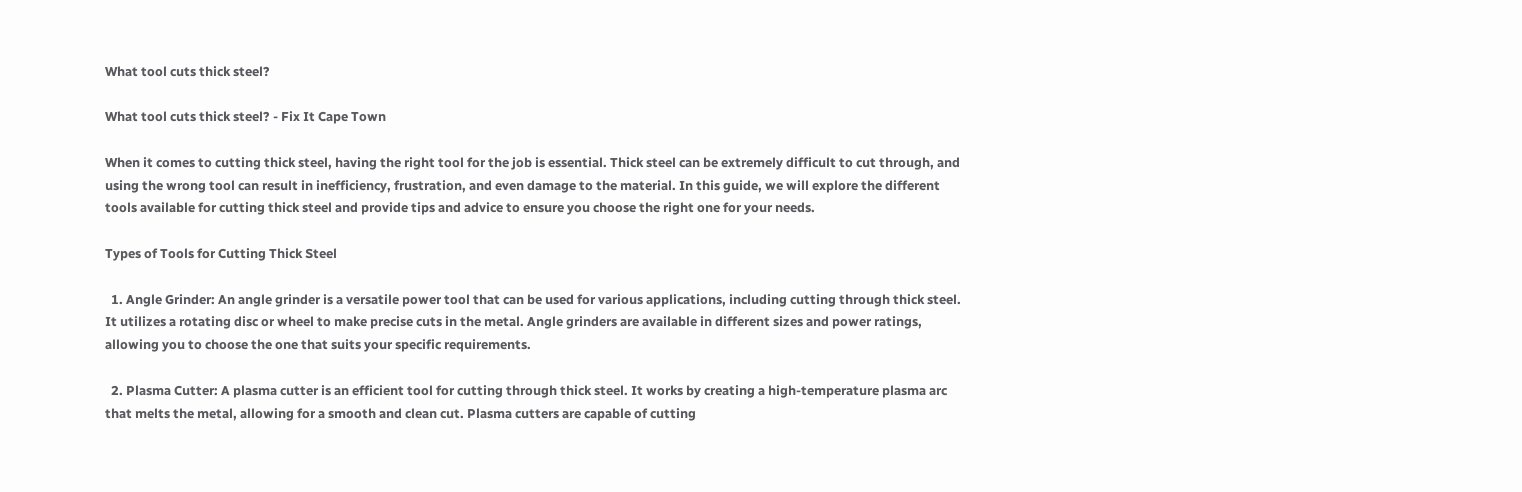What tool cuts thick steel?

What tool cuts thick steel? - Fix It Cape Town

When it comes to cutting thick steel, having the right tool for the job is essential. Thick steel can be extremely difficult to cut through, and using the wrong tool can result in inefficiency, frustration, and even damage to the material. In this guide, we will explore the different tools available for cutting thick steel and provide tips and advice to ensure you choose the right one for your needs.

Types of Tools for Cutting Thick Steel

  1. Angle Grinder: An angle grinder is a versatile power tool that can be used for various applications, including cutting through thick steel. It utilizes a rotating disc or wheel to make precise cuts in the metal. Angle grinders are available in different sizes and power ratings, allowing you to choose the one that suits your specific requirements.

  2. Plasma Cutter: A plasma cutter is an efficient tool for cutting through thick steel. It works by creating a high-temperature plasma arc that melts the metal, allowing for a smooth and clean cut. Plasma cutters are capable of cutting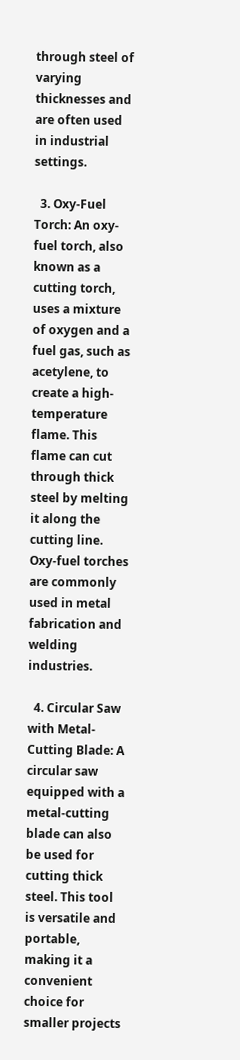through steel of varying thicknesses and are often used in industrial settings.

  3. Oxy-Fuel Torch: An oxy-fuel torch, also known as a cutting torch, uses a mixture of oxygen and a fuel gas, such as acetylene, to create a high-temperature flame. This flame can cut through thick steel by melting it along the cutting line. Oxy-fuel torches are commonly used in metal fabrication and welding industries.

  4. Circular Saw with Metal-Cutting Blade: A circular saw equipped with a metal-cutting blade can also be used for cutting thick steel. This tool is versatile and portable, making it a convenient choice for smaller projects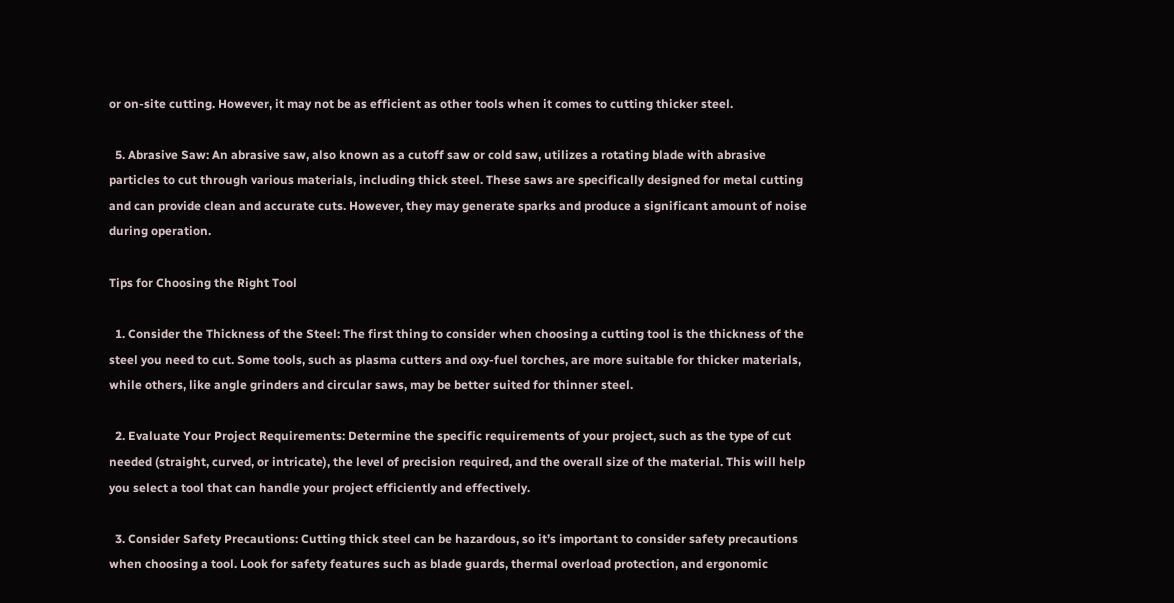or on-site cutting. However, it may not be as efficient as other tools when it comes to cutting thicker steel.

  5. Abrasive Saw: An abrasive saw, also known as a cutoff saw or cold saw, utilizes a rotating blade with abrasive particles to cut through various materials, including thick steel. These saws are specifically designed for metal cutting and can provide clean and accurate cuts. However, they may generate sparks and produce a significant amount of noise during operation.

Tips for Choosing the Right Tool

  1. Consider the Thickness of the Steel: The first thing to consider when choosing a cutting tool is the thickness of the steel you need to cut. Some tools, such as plasma cutters and oxy-fuel torches, are more suitable for thicker materials, while others, like angle grinders and circular saws, may be better suited for thinner steel.

  2. Evaluate Your Project Requirements: Determine the specific requirements of your project, such as the type of cut needed (straight, curved, or intricate), the level of precision required, and the overall size of the material. This will help you select a tool that can handle your project efficiently and effectively.

  3. Consider Safety Precautions: Cutting thick steel can be hazardous, so it’s important to consider safety precautions when choosing a tool. Look for safety features such as blade guards, thermal overload protection, and ergonomic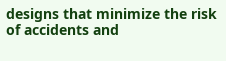designs that minimize the risk of accidents and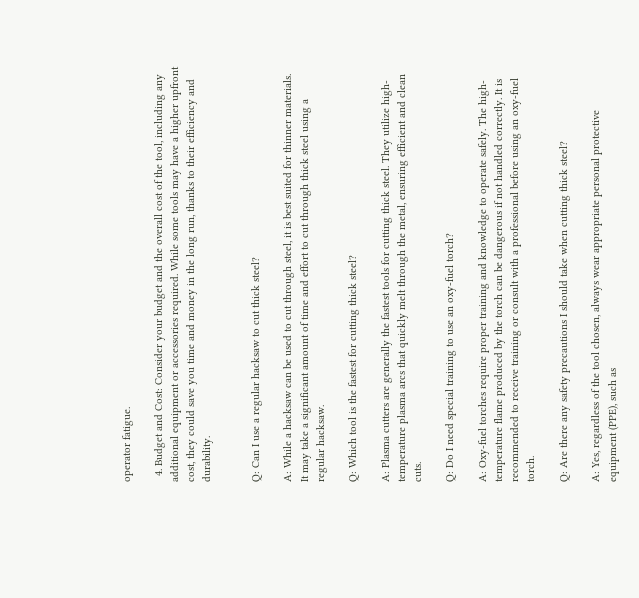operator fatigue.

  4. Budget and Cost: Consider your budget and the overall cost of the tool, including any additional equipment or accessories required. While some tools may have a higher upfront cost, they could save you time and money in the long run, thanks to their efficiency and durability.


Q: Can I use a regular hacksaw to cut thick steel?

A: While a hacksaw can be used to cut through steel, it is best suited for thinner materials. It may take a significant amount of time and effort to cut through thick steel using a regular hacksaw.

Q: Which tool is the fastest for cutting thick steel?

A: Plasma cutters are generally the fastest tools for cutting thick steel. They utilize high-temperature plasma arcs that quickly melt through the metal, ensuring efficient and clean cuts.

Q: Do I need special training to use an oxy-fuel torch?

A: Oxy-fuel torches require proper training and knowledge to operate safely. The high-temperature flame produced by the torch can be dangerous if not handled correctly. It is recommended to receive training or consult with a professional before using an oxy-fuel torch.

Q: Are there any safety precautions I should take when cutting thick steel?

A: Yes, regardless of the tool chosen, always wear appropriate personal protective equipment (PPE), such as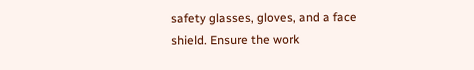safety glasses, gloves, and a face shield. Ensure the work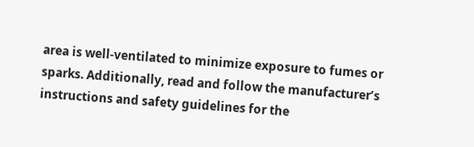area is well-ventilated to minimize exposure to fumes or sparks. Additionally, read and follow the manufacturer’s instructions and safety guidelines for the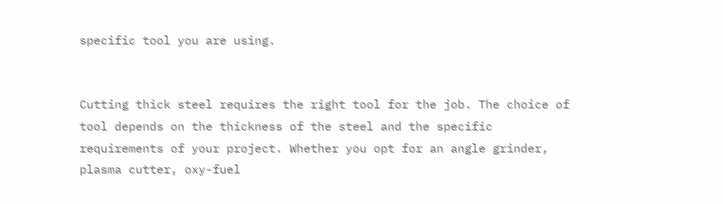specific tool you are using.


Cutting thick steel requires the right tool for the job. The choice of tool depends on the thickness of the steel and the specific requirements of your project. Whether you opt for an angle grinder, plasma cutter, oxy-fuel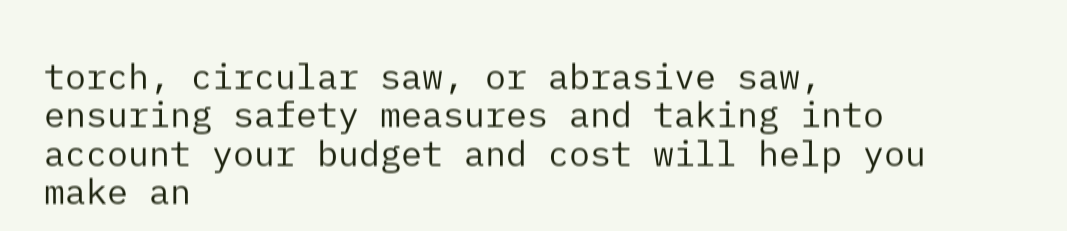torch, circular saw, or abrasive saw, ensuring safety measures and taking into account your budget and cost will help you make an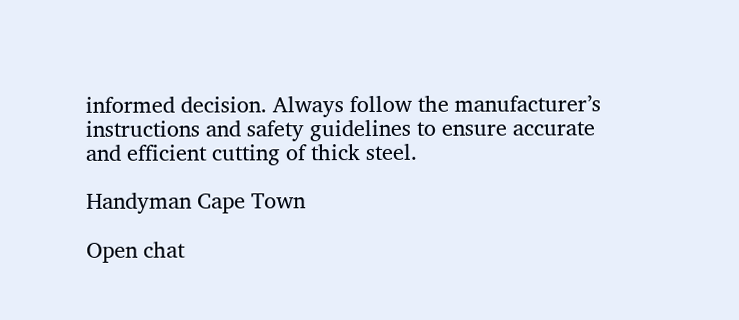informed decision. Always follow the manufacturer’s instructions and safety guidelines to ensure accurate and efficient cutting of thick steel.

Handyman Cape Town

Open chat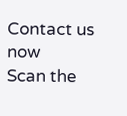Contact us now
Scan the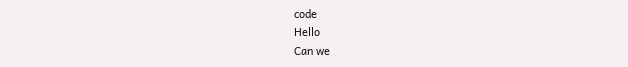code
Hello
Can we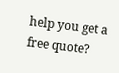help you get a free quote?